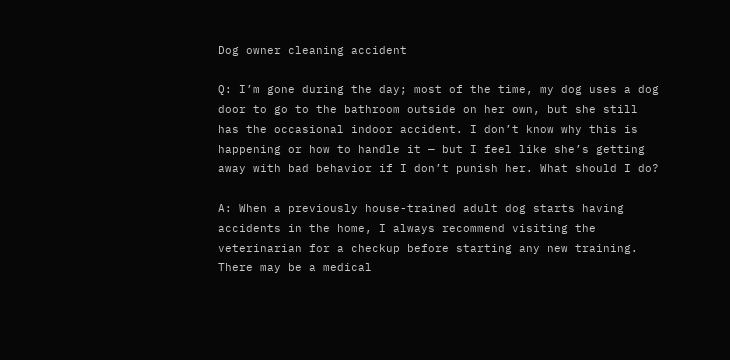Dog owner cleaning accident

Q: I’m gone during the day; most of the time, my dog uses a dog door to go to the bathroom outside on her own, but she still has the occasional indoor accident. I don’t know why this is happening or how to handle it — but I feel like she’s getting away with bad behavior if I don’t punish her. What should I do?

A: When a previously house-trained adult dog starts having accidents in the home, I always recommend visiting the veterinarian for a checkup before starting any new training. There may be a medical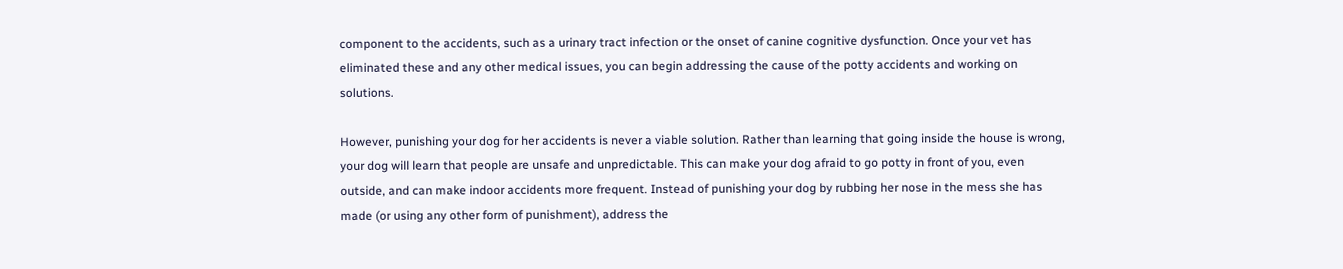component to the accidents, such as a urinary tract infection or the onset of canine cognitive dysfunction. Once your vet has eliminated these and any other medical issues, you can begin addressing the cause of the potty accidents and working on solutions.

However, punishing your dog for her accidents is never a viable solution. Rather than learning that going inside the house is wrong, your dog will learn that people are unsafe and unpredictable. This can make your dog afraid to go potty in front of you, even outside, and can make indoor accidents more frequent. Instead of punishing your dog by rubbing her nose in the mess she has made (or using any other form of punishment), address the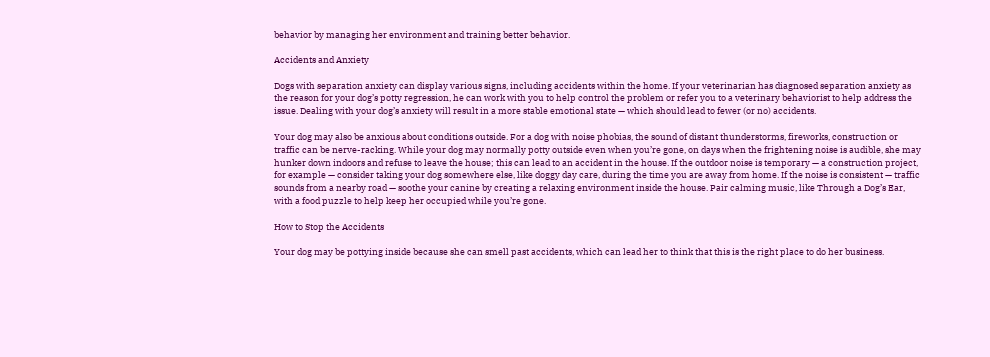behavior by managing her environment and training better behavior.

Accidents and Anxiety

Dogs with separation anxiety can display various signs, including accidents within the home. If your veterinarian has diagnosed separation anxiety as the reason for your dog’s potty regression, he can work with you to help control the problem or refer you to a veterinary behaviorist to help address the issue. Dealing with your dog’s anxiety will result in a more stable emotional state — which should lead to fewer (or no) accidents.

Your dog may also be anxious about conditions outside. For a dog with noise phobias, the sound of distant thunderstorms, fireworks, construction or traffic can be nerve-racking. While your dog may normally potty outside even when you’re gone, on days when the frightening noise is audible, she may hunker down indoors and refuse to leave the house; this can lead to an accident in the house. If the outdoor noise is temporary — a construction project, for example — consider taking your dog somewhere else, like doggy day care, during the time you are away from home. If the noise is consistent — traffic sounds from a nearby road — soothe your canine by creating a relaxing environment inside the house. Pair calming music, like Through a Dog’s Ear, with a food puzzle to help keep her occupied while you’re gone.

How to Stop the Accidents

Your dog may be pottying inside because she can smell past accidents, which can lead her to think that this is the right place to do her business.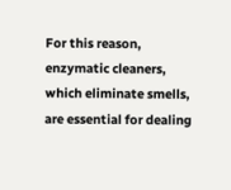For this reason, enzymatic cleaners, which eliminate smells, are essential for dealing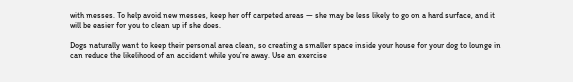with messes. To help avoid new messes, keep her off carpeted areas — she may be less likely to go on a hard surface, and it will be easier for you to clean up if she does.

Dogs naturally want to keep their personal area clean, so creating a smaller space inside your house for your dog to lounge in can reduce the likelihood of an accident while you’re away. Use an exercise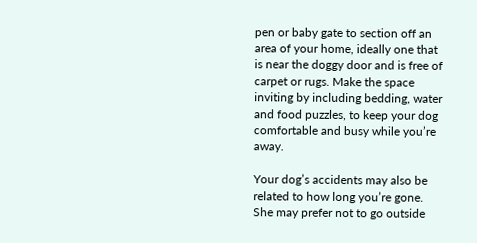pen or baby gate to section off an area of your home, ideally one that is near the doggy door and is free of carpet or rugs. Make the space inviting by including bedding, water and food puzzles, to keep your dog comfortable and busy while you’re away.

Your dog’s accidents may also be related to how long you’re gone. She may prefer not to go outside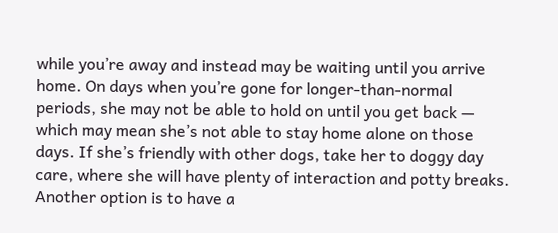while you’re away and instead may be waiting until you arrive home. On days when you’re gone for longer-than-normal periods, she may not be able to hold on until you get back — which may mean she’s not able to stay home alone on those days. If she’s friendly with other dogs, take her to doggy day care, where she will have plenty of interaction and potty breaks. Another option is to have a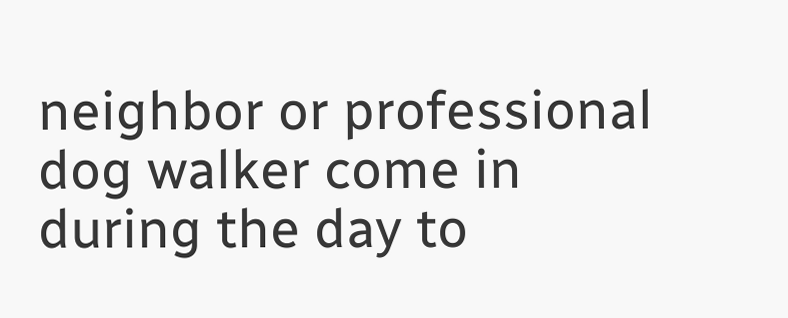neighbor or professional dog walker come in during the day to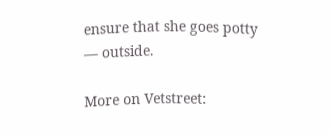ensure that she goes potty — outside.

More on Vetstreet: